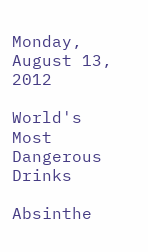Monday, August 13, 2012

World's Most Dangerous Drinks

Absinthe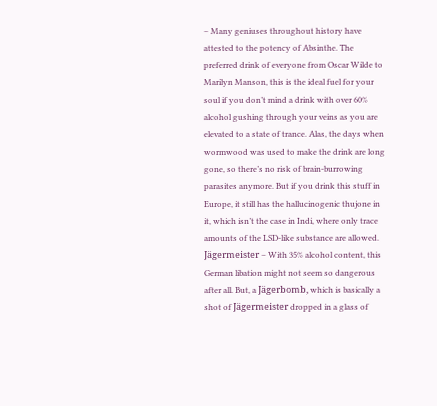– Many geniuses throughout history have attested to the potency of Absinthe. The preferred drink of everyone from Oscar Wilde to Marilyn Manson, this is the ideal fuel for your soul if you don’t mind a drink with over 60% alcohol gushing through your veins as you are elevated to a state of trance. Alas, the days when wormwood was used to make the drink are long gone, so there’s no risk of brain-burrowing parasites anymore. But if you drink this stuff in Europe, it still has the hallucinogenic thujone in it, which isn’t the case in Indi, where only trace amounts of the LSD-like substance are allowed.
Jägermeister – With 35% alcohol content, this German libation might not seem so dangerous after all. But, a Jägerbomb, which is basically a shot of Jägermeister dropped in a glass of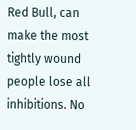Red Bull, can make the most tightly wound people lose all inhibitions. No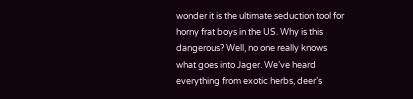wonder it is the ultimate seduction tool for horny frat boys in the US. Why is this dangerous? Well, no one really knows what goes into Jager. We’ve heard everything from exotic herbs, deer’s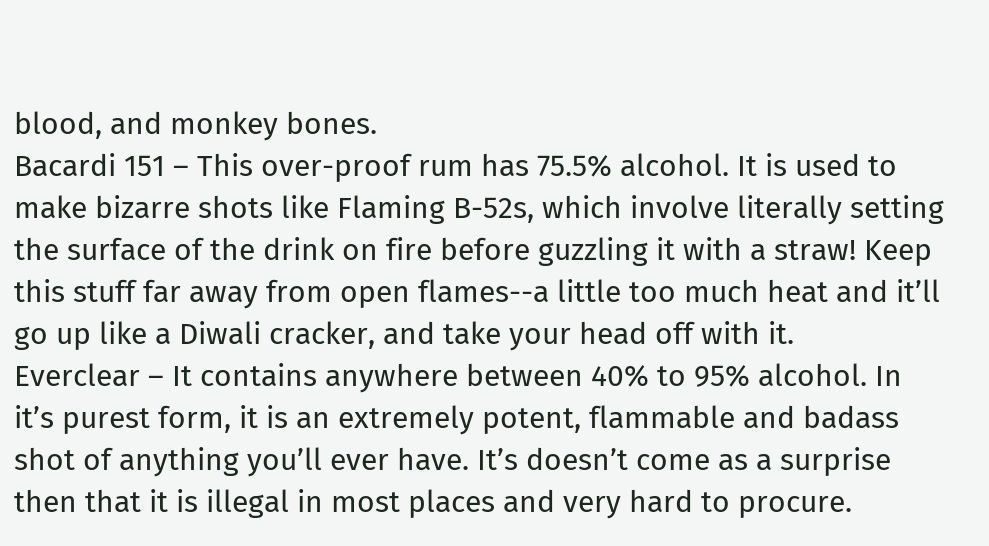blood, and monkey bones.
Bacardi 151 – This over-proof rum has 75.5% alcohol. It is used to make bizarre shots like Flaming B-52s, which involve literally setting the surface of the drink on fire before guzzling it with a straw! Keep this stuff far away from open flames--a little too much heat and it’ll go up like a Diwali cracker, and take your head off with it.
Everclear – It contains anywhere between 40% to 95% alcohol. In it’s purest form, it is an extremely potent, flammable and badass shot of anything you’ll ever have. It’s doesn’t come as a surprise then that it is illegal in most places and very hard to procure.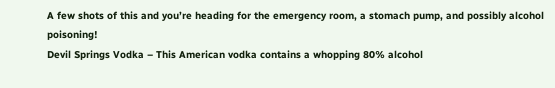A few shots of this and you’re heading for the emergency room, a stomach pump, and possibly alcohol poisoning!
Devil Springs Vodka – This American vodka contains a whopping 80% alcohol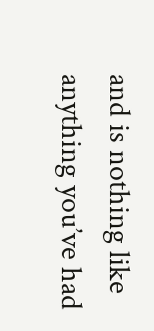and is nothing like anything you’ve had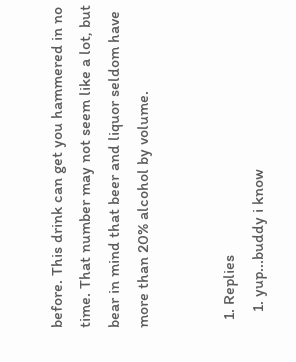before. This drink can get you hammered in no time. That number may not seem like a lot, but bear in mind that beer and liquor seldom have more than 20% alcohol by volume.


  1. Replies
    1. yup...buddy i know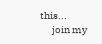this...
      join my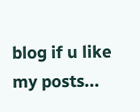blog if u like my posts...